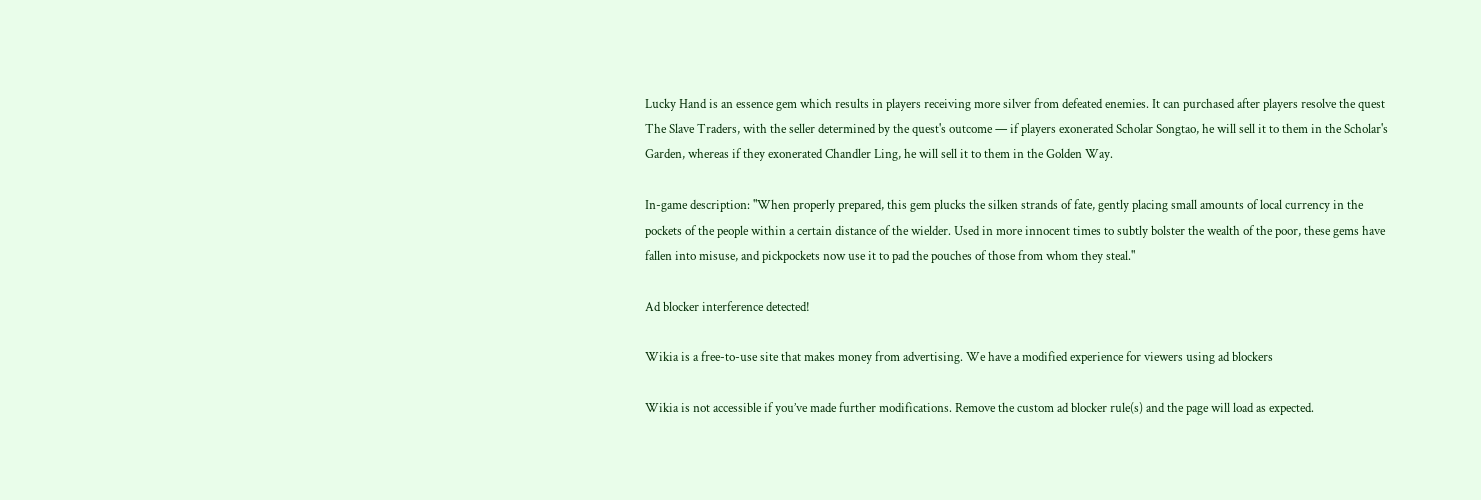Lucky Hand is an essence gem which results in players receiving more silver from defeated enemies. It can purchased after players resolve the quest The Slave Traders, with the seller determined by the quest's outcome — if players exonerated Scholar Songtao, he will sell it to them in the Scholar's Garden, whereas if they exonerated Chandler Ling, he will sell it to them in the Golden Way.

In-game description: "When properly prepared, this gem plucks the silken strands of fate, gently placing small amounts of local currency in the pockets of the people within a certain distance of the wielder. Used in more innocent times to subtly bolster the wealth of the poor, these gems have fallen into misuse, and pickpockets now use it to pad the pouches of those from whom they steal."

Ad blocker interference detected!

Wikia is a free-to-use site that makes money from advertising. We have a modified experience for viewers using ad blockers

Wikia is not accessible if you’ve made further modifications. Remove the custom ad blocker rule(s) and the page will load as expected.